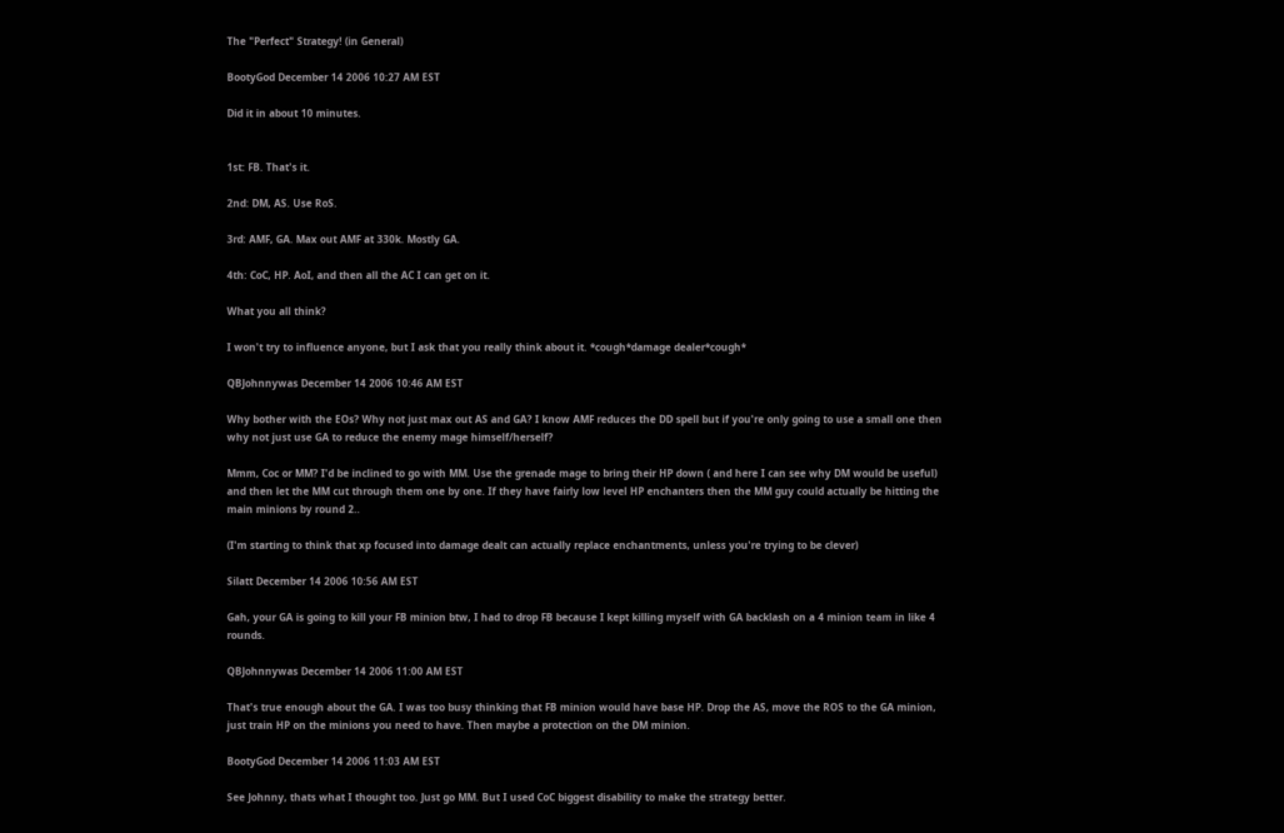The "Perfect" Strategy! (in General)

BootyGod December 14 2006 10:27 AM EST

Did it in about 10 minutes.


1st: FB. That's it.

2nd: DM, AS. Use RoS.

3rd: AMF, GA. Max out AMF at 330k. Mostly GA.

4th: CoC, HP. AoI, and then all the AC I can get on it.

What you all think?

I won't try to influence anyone, but I ask that you really think about it. *cough*damage dealer*cough*

QBJohnnywas December 14 2006 10:46 AM EST

Why bother with the EOs? Why not just max out AS and GA? I know AMF reduces the DD spell but if you're only going to use a small one then why not just use GA to reduce the enemy mage himself/herself?

Mmm, Coc or MM? I'd be inclined to go with MM. Use the grenade mage to bring their HP down ( and here I can see why DM would be useful) and then let the MM cut through them one by one. If they have fairly low level HP enchanters then the MM guy could actually be hitting the main minions by round 2..

(I'm starting to think that xp focused into damage dealt can actually replace enchantments, unless you're trying to be clever)

Silatt December 14 2006 10:56 AM EST

Gah, your GA is going to kill your FB minion btw, I had to drop FB because I kept killing myself with GA backlash on a 4 minion team in like 4 rounds.

QBJohnnywas December 14 2006 11:00 AM EST

That's true enough about the GA. I was too busy thinking that FB minion would have base HP. Drop the AS, move the ROS to the GA minion, just train HP on the minions you need to have. Then maybe a protection on the DM minion.

BootyGod December 14 2006 11:03 AM EST

See Johnny, thats what I thought too. Just go MM. But I used CoC biggest disability to make the strategy better.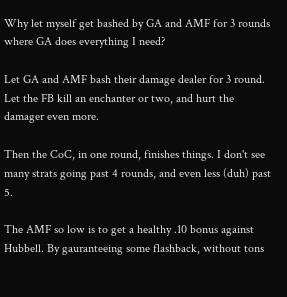Why let myself get bashed by GA and AMF for 3 rounds where GA does everything I need?

Let GA and AMF bash their damage dealer for 3 round. Let the FB kill an enchanter or two, and hurt the damager even more.

Then the CoC, in one round, finishes things. I don't see many strats going past 4 rounds, and even less (duh) past 5.

The AMF so low is to get a healthy .10 bonus against Hubbell. By gauranteeing some flashback, without tons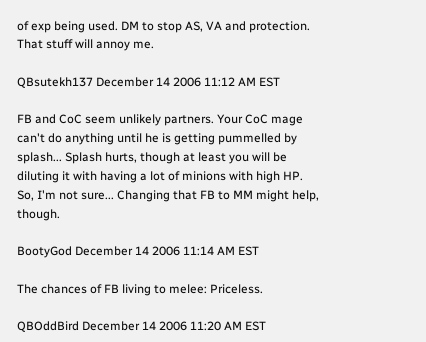of exp being used. DM to stop AS, VA and protection. That stuff will annoy me.

QBsutekh137 December 14 2006 11:12 AM EST

FB and CoC seem unlikely partners. Your CoC mage can't do anything until he is getting pummelled by splash... Splash hurts, though at least you will be diluting it with having a lot of minions with high HP. So, I'm not sure... Changing that FB to MM might help, though.

BootyGod December 14 2006 11:14 AM EST

The chances of FB living to melee: Priceless.

QBOddBird December 14 2006 11:20 AM EST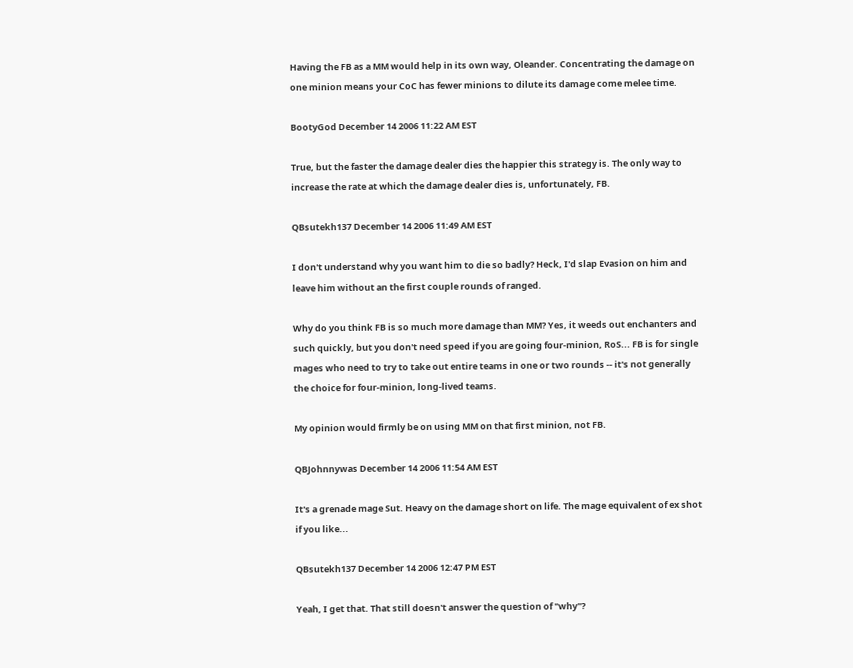Having the FB as a MM would help in its own way, Oleander. Concentrating the damage on one minion means your CoC has fewer minions to dilute its damage come melee time.

BootyGod December 14 2006 11:22 AM EST

True, but the faster the damage dealer dies the happier this strategy is. The only way to increase the rate at which the damage dealer dies is, unfortunately, FB.

QBsutekh137 December 14 2006 11:49 AM EST

I don't understand why you want him to die so badly? Heck, I'd slap Evasion on him and leave him without an the first couple rounds of ranged.

Why do you think FB is so much more damage than MM? Yes, it weeds out enchanters and such quickly, but you don't need speed if you are going four-minion, RoS... FB is for single mages who need to try to take out entire teams in one or two rounds -- it's not generally the choice for four-minion, long-lived teams.

My opinion would firmly be on using MM on that first minion, not FB.

QBJohnnywas December 14 2006 11:54 AM EST

It's a grenade mage Sut. Heavy on the damage short on life. The mage equivalent of ex shot if you like...

QBsutekh137 December 14 2006 12:47 PM EST

Yeah, I get that. That still doesn't answer the question of "why"?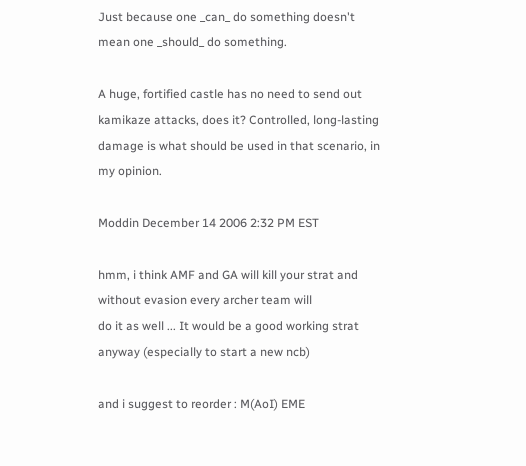Just because one _can_ do something doesn't mean one _should_ do something.

A huge, fortified castle has no need to send out kamikaze attacks, does it? Controlled, long-lasting damage is what should be used in that scenario, in my opinion.

Moddin December 14 2006 2:32 PM EST

hmm, i think AMF and GA will kill your strat and without evasion every archer team will
do it as well ... It would be a good working strat anyway (especially to start a new ncb)

and i suggest to reorder : M(AoI) EME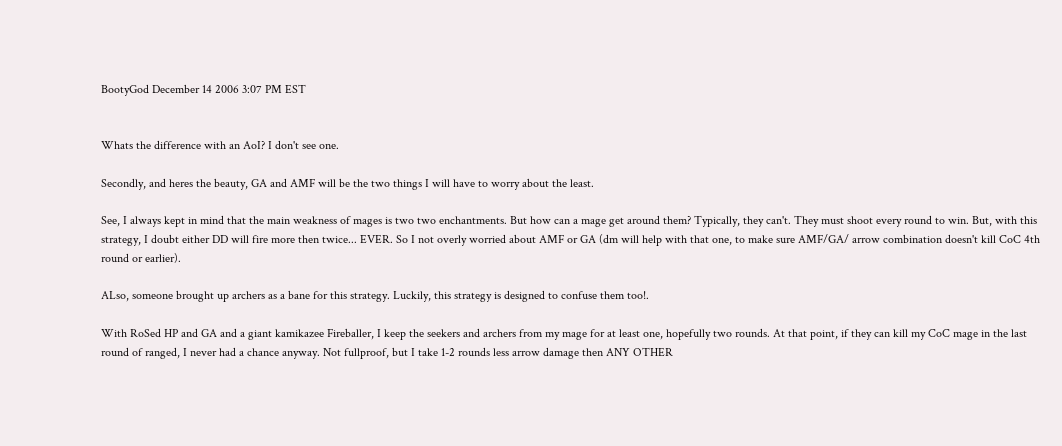BootyGod December 14 2006 3:07 PM EST


Whats the difference with an AoI? I don't see one.

Secondly, and heres the beauty, GA and AMF will be the two things I will have to worry about the least.

See, I always kept in mind that the main weakness of mages is two two enchantments. But how can a mage get around them? Typically, they can't. They must shoot every round to win. But, with this strategy, I doubt either DD will fire more then twice... EVER. So I not overly worried about AMF or GA (dm will help with that one, to make sure AMF/GA/ arrow combination doesn't kill CoC 4th round or earlier).

ALso, someone brought up archers as a bane for this strategy. Luckily, this strategy is designed to confuse them too!.

With RoSed HP and GA and a giant kamikazee Fireballer, I keep the seekers and archers from my mage for at least one, hopefully two rounds. At that point, if they can kill my CoC mage in the last round of ranged, I never had a chance anyway. Not fullproof, but I take 1-2 rounds less arrow damage then ANY OTHER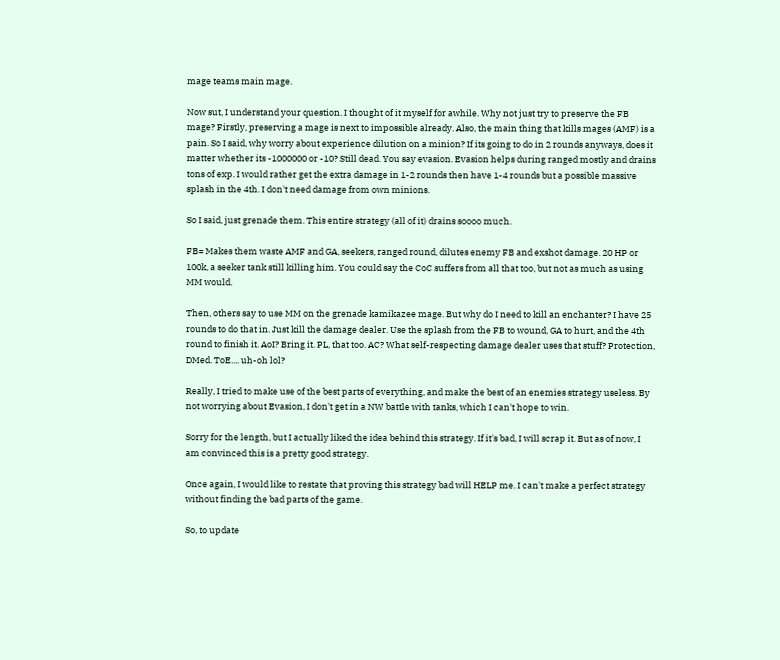mage teams main mage.

Now sut, I understand your question. I thought of it myself for awhile. Why not just try to preserve the FB mage? Firstly, preserving a mage is next to impossible already. Also, the main thing that kills mages (AMF) is a pain. So I said, why worry about experience dilution on a minion? If its going to do in 2 rounds anyways, does it matter whether its -1000000 or -10? Still dead. You say evasion. Evasion helps during ranged mostly and drains tons of exp. I would rather get the extra damage in 1-2 rounds then have 1-4 rounds but a possible massive splash in the 4th. I don't need damage from own minions.

So I said, just grenade them. This entire strategy (all of it) drains soooo much.

FB= Makes them waste AMF and GA, seekers, ranged round, dilutes enemy FB and exshot damage. 20 HP or 100k, a seeker tank still killing him. You could say the CoC suffers from all that too, but not as much as using MM would.

Then, others say to use MM on the grenade kamikazee mage. But why do I need to kill an enchanter? I have 25 rounds to do that in. Just kill the damage dealer. Use the splash from the FB to wound, GA to hurt, and the 4th round to finish it. AoI? Bring it. PL, that too. AC? What self-respecting damage dealer uses that stuff? Protection, DMed. ToE.... uh-oh lol?

Really, I tried to make use of the best parts of everything, and make the best of an enemies strategy useless. By not worrying about Evasion, I don't get in a NW battle with tanks, which I can't hope to win.

Sorry for the length, but I actually liked the idea behind this strategy. If it's bad, I will scrap it. But as of now, I am convinced this is a pretty good strategy.

Once again, I would like to restate that proving this strategy bad will HELP me. I can't make a perfect strategy without finding the bad parts of the game.

So, to update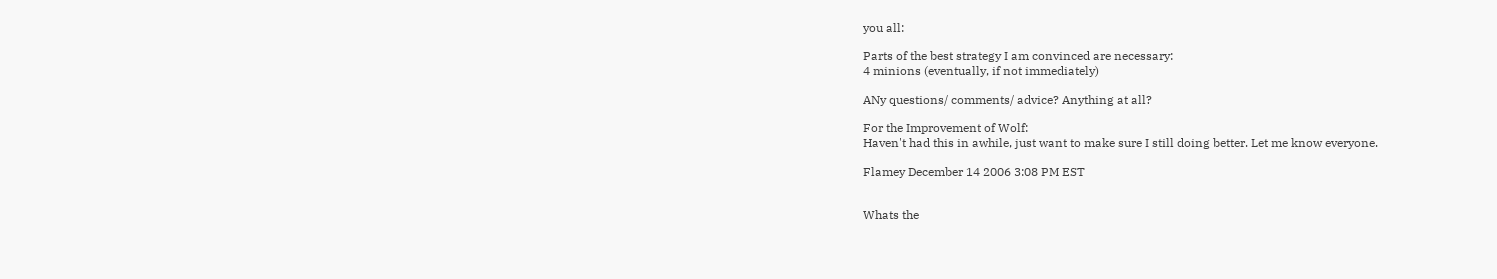you all:

Parts of the best strategy I am convinced are necessary:
4 minions (eventually, if not immediately)

ANy questions/ comments/ advice? Anything at all?

For the Improvement of Wolf:
Haven't had this in awhile, just want to make sure I still doing better. Let me know everyone.

Flamey December 14 2006 3:08 PM EST


Whats the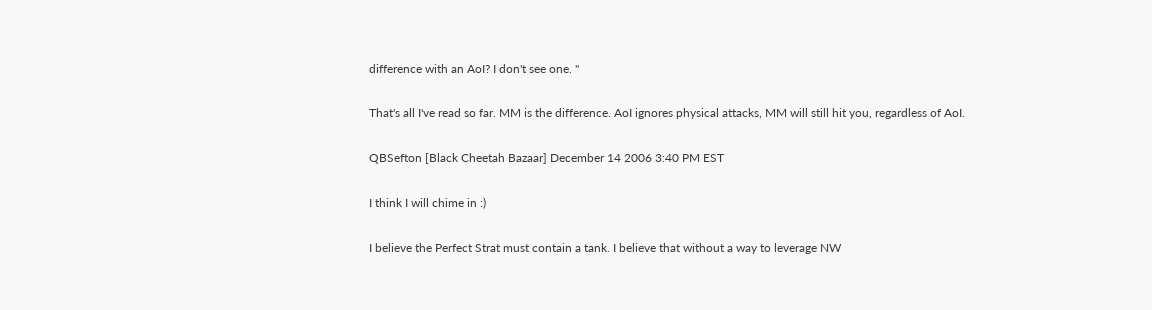difference with an AoI? I don't see one. "

That's all I've read so far. MM is the difference. AoI ignores physical attacks, MM will still hit you, regardless of AoI.

QBSefton [Black Cheetah Bazaar] December 14 2006 3:40 PM EST

I think I will chime in :)

I believe the Perfect Strat must contain a tank. I believe that without a way to leverage NW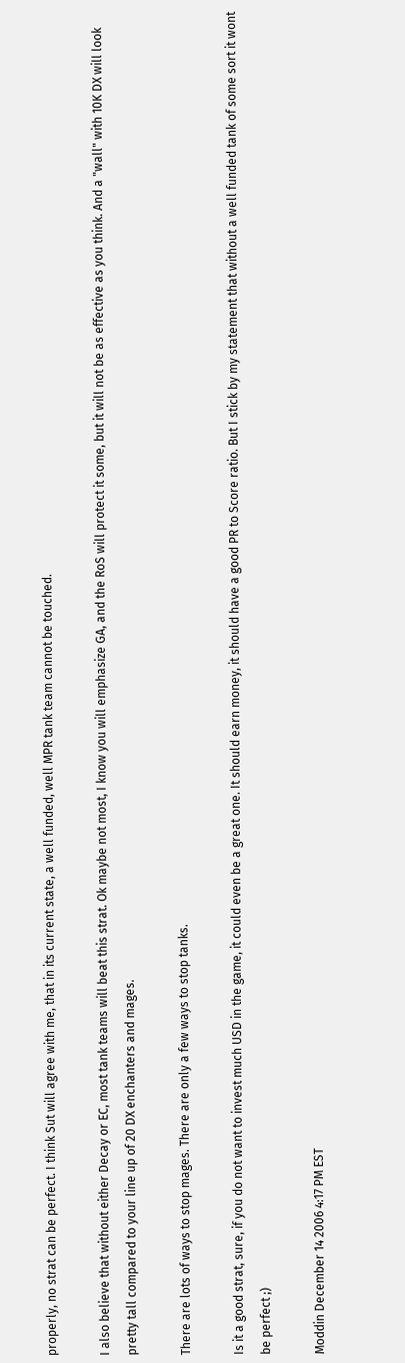properly, no strat can be perfect. I think Sut will agree with me, that in its current state, a well funded, well MPR tank team cannot be touched.

I also believe that without either Decay or EC, most tank teams will beat this strat. Ok maybe not most, I know you will emphasize GA, and the RoS will protect it some, but it will not be as effective as you think. And a "wall" with 10K DX will look pretty tall compared to your line up of 20 DX enchanters and mages.

There are lots of ways to stop mages. There are only a few ways to stop tanks.

Is it a good strat, sure, if you do not want to invest much USD in the game, it could even be a great one. It should earn money, it should have a good PR to Score ratio. But I stick by my statement that without a well funded tank of some sort it wont be perfect ;)

Moddin December 14 2006 4:17 PM EST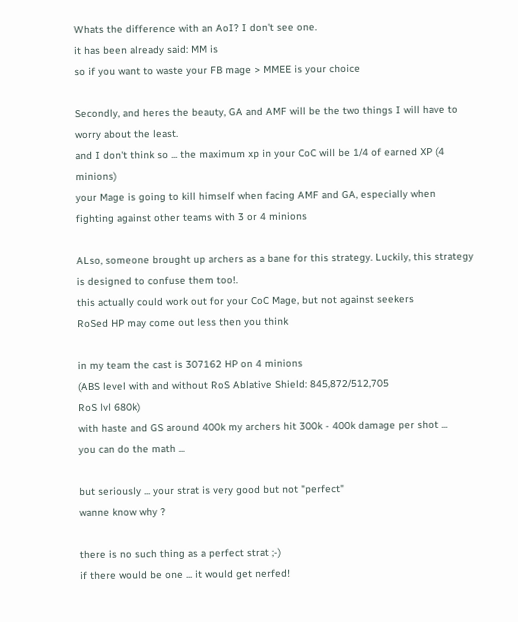Whats the difference with an AoI? I don't see one.
it has been already said: MM is
so if you want to waste your FB mage > MMEE is your choice

Secondly, and heres the beauty, GA and AMF will be the two things I will have to worry about the least.
and I don't think so ... the maximum xp in your CoC will be 1/4 of earned XP (4 minions)
your Mage is going to kill himself when facing AMF and GA, especially when
fighting against other teams with 3 or 4 minions

ALso, someone brought up archers as a bane for this strategy. Luckily, this strategy is designed to confuse them too!.
this actually could work out for your CoC Mage, but not against seekers
RoSed HP may come out less then you think

in my team the cast is 307162 HP on 4 minions
(ABS level with and without RoS Ablative Shield: 845,872/512,705
RoS lvl 680k)
with haste and GS around 400k my archers hit 300k - 400k damage per shot ...
you can do the math ...

but seriously ... your strat is very good but not "perfect"
wanne know why ?

there is no such thing as a perfect strat ;-)
if there would be one ... it would get nerfed!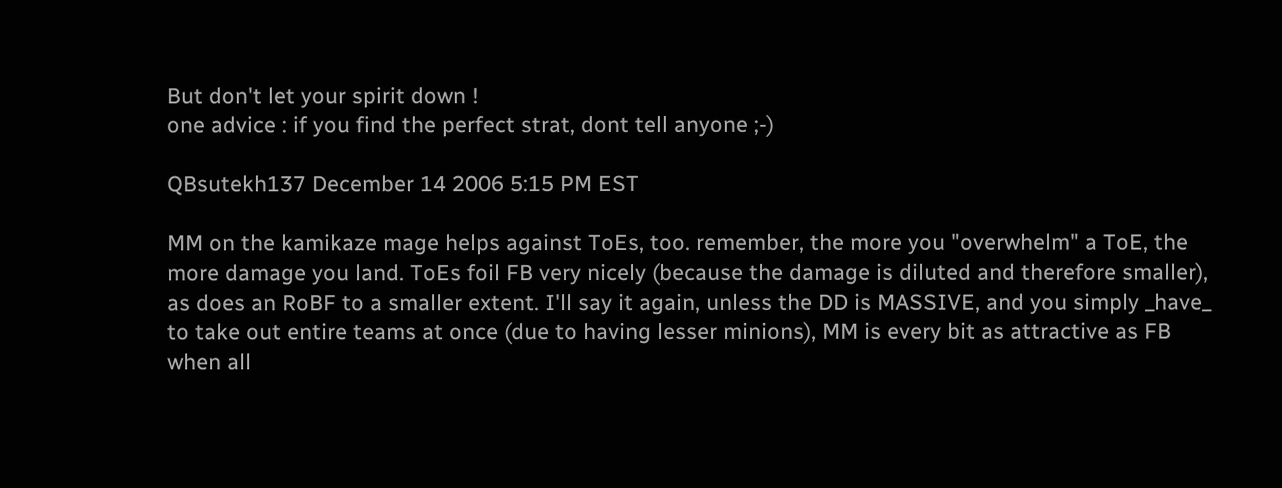But don't let your spirit down !
one advice : if you find the perfect strat, dont tell anyone ;-)

QBsutekh137 December 14 2006 5:15 PM EST

MM on the kamikaze mage helps against ToEs, too. remember, the more you "overwhelm" a ToE, the more damage you land. ToEs foil FB very nicely (because the damage is diluted and therefore smaller), as does an RoBF to a smaller extent. I'll say it again, unless the DD is MASSIVE, and you simply _have_ to take out entire teams at once (due to having lesser minions), MM is every bit as attractive as FB when all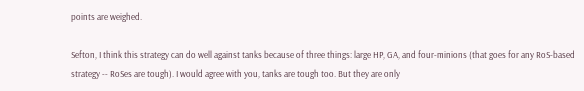points are weighed.

Sefton, I think this strategy can do well against tanks because of three things: large HP, GA, and four-minions (that goes for any RoS-based strategy -- RoSes are tough). I would agree with you, tanks are tough too. But they are only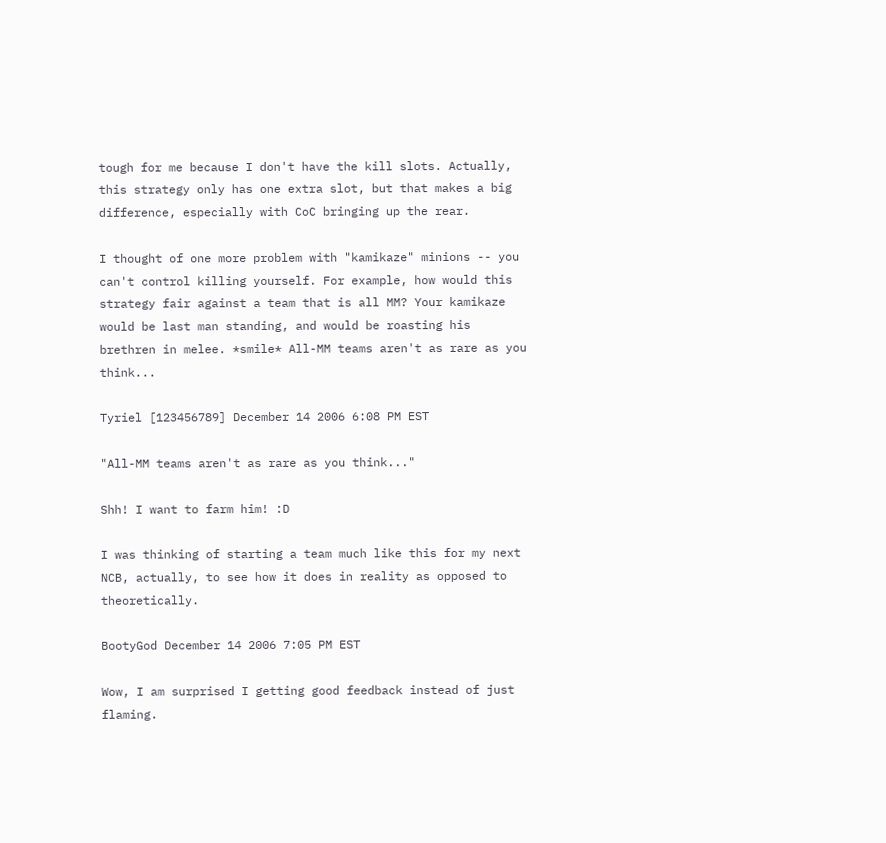tough for me because I don't have the kill slots. Actually, this strategy only has one extra slot, but that makes a big difference, especially with CoC bringing up the rear.

I thought of one more problem with "kamikaze" minions -- you can't control killing yourself. For example, how would this strategy fair against a team that is all MM? Your kamikaze would be last man standing, and would be roasting his brethren in melee. *smile* All-MM teams aren't as rare as you think...

Tyriel [123456789] December 14 2006 6:08 PM EST

"All-MM teams aren't as rare as you think..."

Shh! I want to farm him! :D

I was thinking of starting a team much like this for my next NCB, actually, to see how it does in reality as opposed to theoretically.

BootyGod December 14 2006 7:05 PM EST

Wow, I am surprised I getting good feedback instead of just flaming.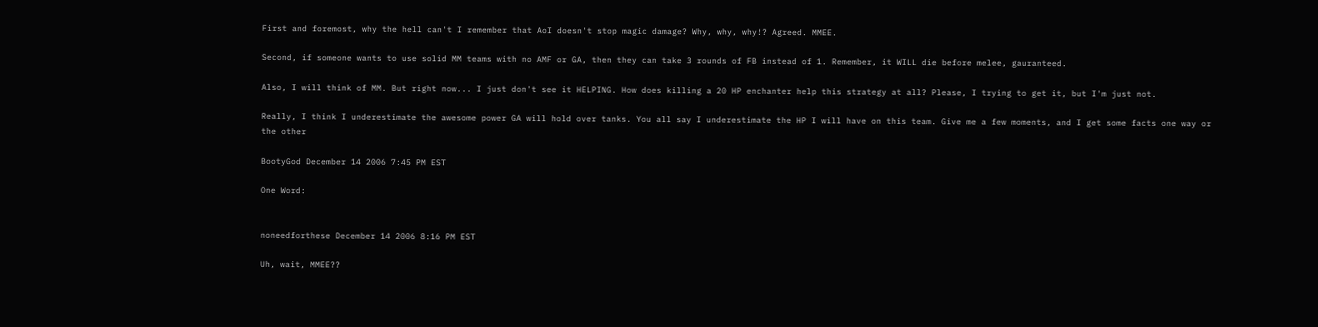First and foremost, why the hell can't I remember that AoI doesn't stop magic damage? Why, why, why!? Agreed. MMEE.

Second, if someone wants to use solid MM teams with no AMF or GA, then they can take 3 rounds of FB instead of 1. Remember, it WILL die before melee, gauranteed.

Also, I will think of MM. But right now... I just don't see it HELPING. How does killing a 20 HP enchanter help this strategy at all? Please, I trying to get it, but I'm just not.

Really, I think I underestimate the awesome power GA will hold over tanks. You all say I underestimate the HP I will have on this team. Give me a few moments, and I get some facts one way or the other

BootyGod December 14 2006 7:45 PM EST

One Word:


noneedforthese December 14 2006 8:16 PM EST

Uh, wait, MMEE??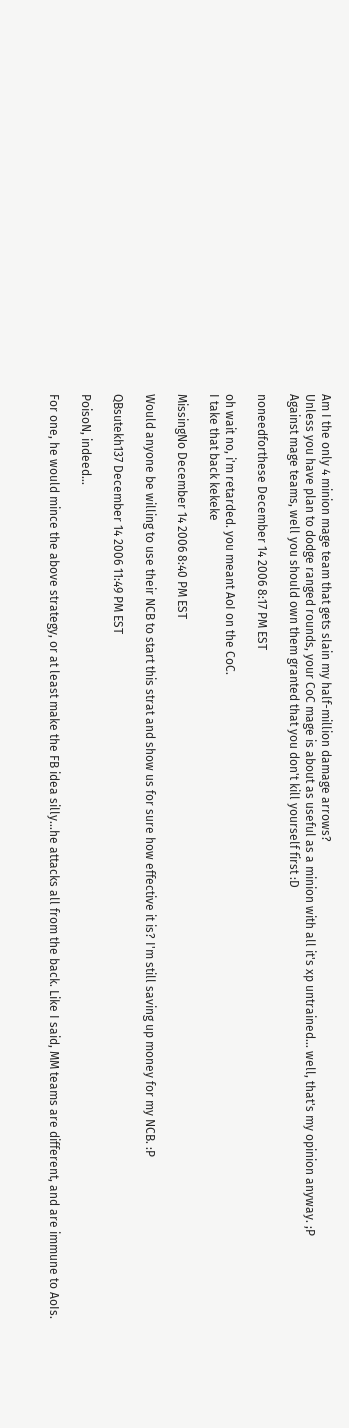Am I the only 4 minion mage team that gets slain my half-million damage arrows?
Unless you have plan to dodge ranged rounds, your CoC mage is about as useful as a minion with all it's xp untrained... well, that's my opinion anyway. ;P
Against mage teams, well you should own them granted that you don't kill yourself first :D

noneedforthese December 14 2006 8:17 PM EST

oh wait no, i'm retarded. you meant AoI on the CoC.
I take that back kekeke

MissingNo December 14 2006 8:40 PM EST

Would anyone be willing to use their NCB to start this strat and show us for sure how effective it is? I'm still saving up money for my NCB. :P

QBsutekh137 December 14 2006 11:49 PM EST

PoisoN, indeed...

For one, he would mince the above strategy, or at least make the FB idea silly...he attacks all from the back. Like I said, MM teams are different, and are immune to AoIs.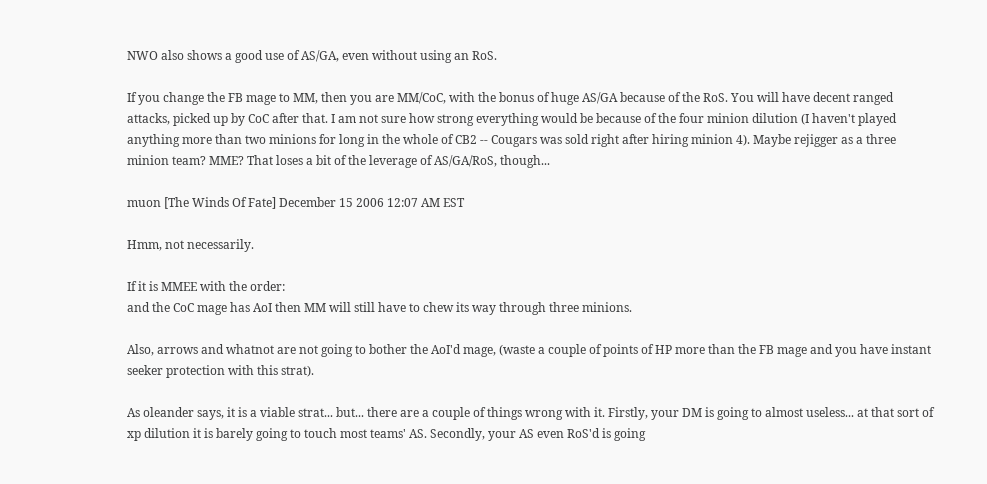NWO also shows a good use of AS/GA, even without using an RoS.

If you change the FB mage to MM, then you are MM/CoC, with the bonus of huge AS/GA because of the RoS. You will have decent ranged attacks, picked up by CoC after that. I am not sure how strong everything would be because of the four minion dilution (I haven't played anything more than two minions for long in the whole of CB2 -- Cougars was sold right after hiring minion 4). Maybe rejigger as a three minion team? MME? That loses a bit of the leverage of AS/GA/RoS, though...

muon [The Winds Of Fate] December 15 2006 12:07 AM EST

Hmm, not necessarily.

If it is MMEE with the order:
and the CoC mage has AoI then MM will still have to chew its way through three minions.

Also, arrows and whatnot are not going to bother the AoI'd mage, (waste a couple of points of HP more than the FB mage and you have instant seeker protection with this strat).

As oleander says, it is a viable strat... but... there are a couple of things wrong with it. Firstly, your DM is going to almost useless... at that sort of xp dilution it is barely going to touch most teams' AS. Secondly, your AS even RoS'd is going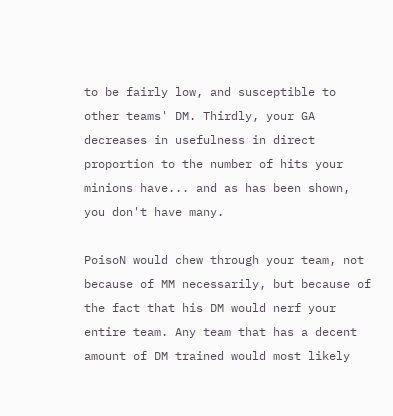to be fairly low, and susceptible to other teams' DM. Thirdly, your GA decreases in usefulness in direct proportion to the number of hits your minions have... and as has been shown, you don't have many.

PoisoN would chew through your team, not because of MM necessarily, but because of the fact that his DM would nerf your entire team. Any team that has a decent amount of DM trained would most likely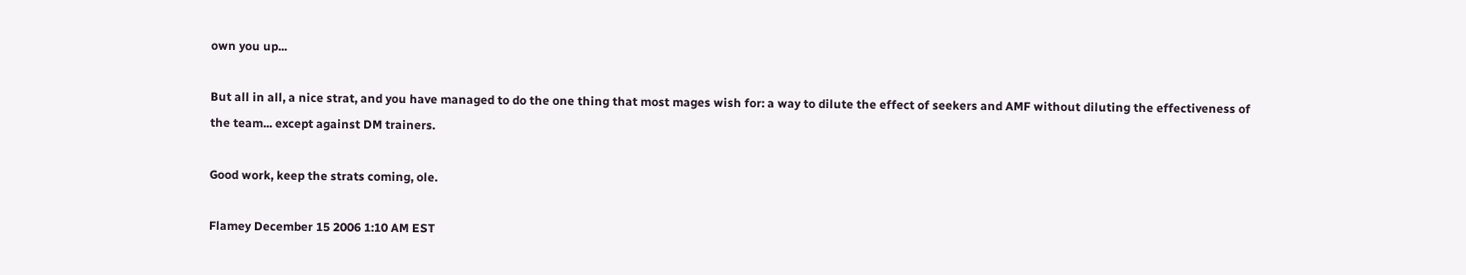own you up...

But all in all, a nice strat, and you have managed to do the one thing that most mages wish for: a way to dilute the effect of seekers and AMF without diluting the effectiveness of the team... except against DM trainers.

Good work, keep the strats coming, ole.

Flamey December 15 2006 1:10 AM EST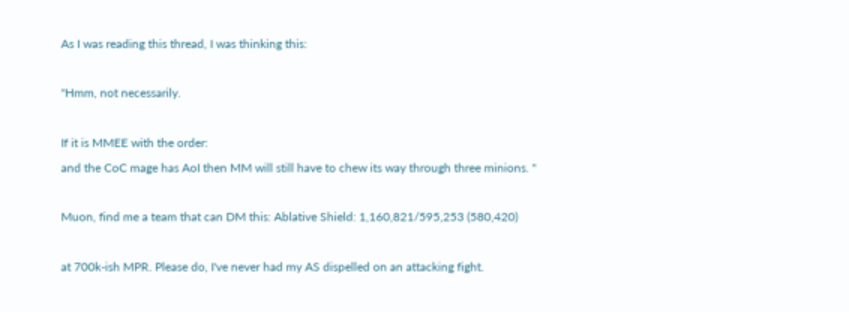As I was reading this thread, I was thinking this:

"Hmm, not necessarily.

If it is MMEE with the order:
and the CoC mage has AoI then MM will still have to chew its way through three minions. "

Muon, find me a team that can DM this: Ablative Shield: 1,160,821/595,253 (580,420)

at 700k-ish MPR. Please do, I've never had my AS dispelled on an attacking fight.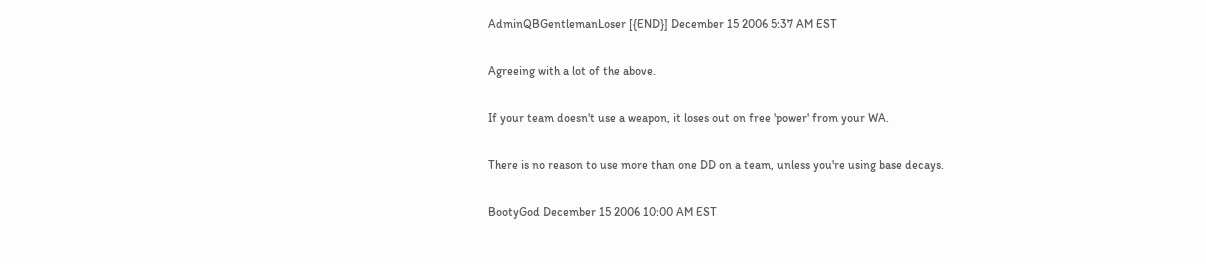AdminQBGentlemanLoser [{END}] December 15 2006 5:37 AM EST

Agreeing with a lot of the above.

If your team doesn't use a weapon, it loses out on free 'power' from your WA.

There is no reason to use more than one DD on a team, unless you're using base decays.

BootyGod December 15 2006 10:00 AM EST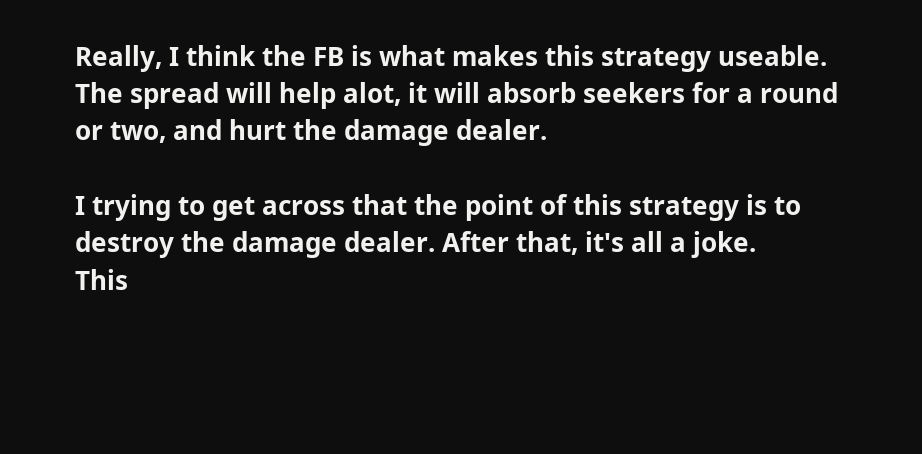Really, I think the FB is what makes this strategy useable. The spread will help alot, it will absorb seekers for a round or two, and hurt the damage dealer.

I trying to get across that the point of this strategy is to destroy the damage dealer. After that, it's all a joke.
This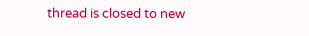thread is closed to new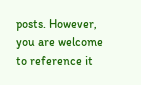posts. However, you are welcome to reference it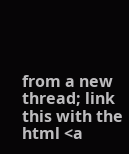from a new thread; link this with the html <a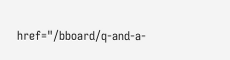href="/bboard/q-and-a-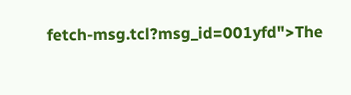fetch-msg.tcl?msg_id=001yfd">The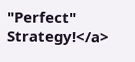"Perfect" Strategy!</a>